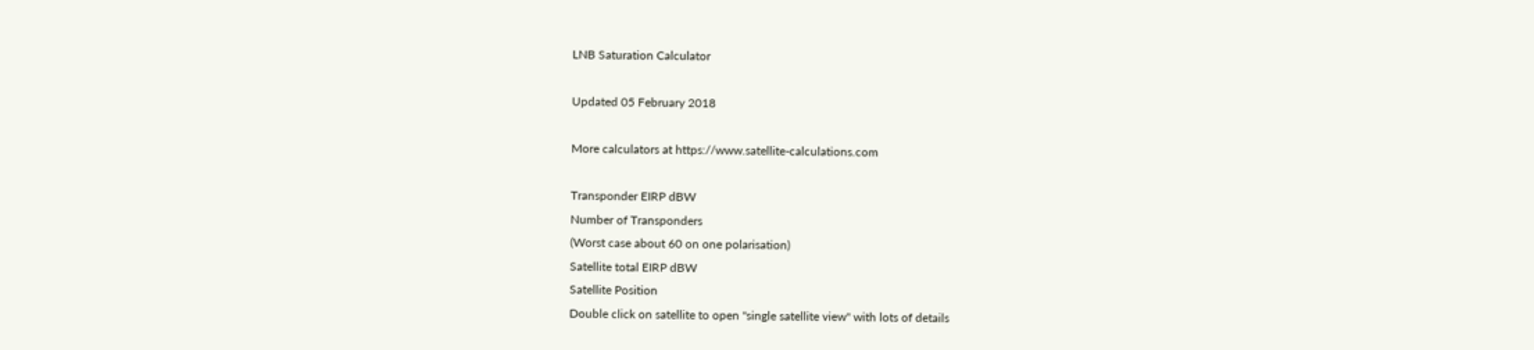LNB Saturation Calculator

Updated 05 February 2018

More calculators at https://www.satellite-calculations.com

Transponder EIRP dBW
Number of Transponders
(Worst case about 60 on one polarisation)
Satellite total EIRP dBW
Satellite Position
Double click on satellite to open "single satellite view" with lots of details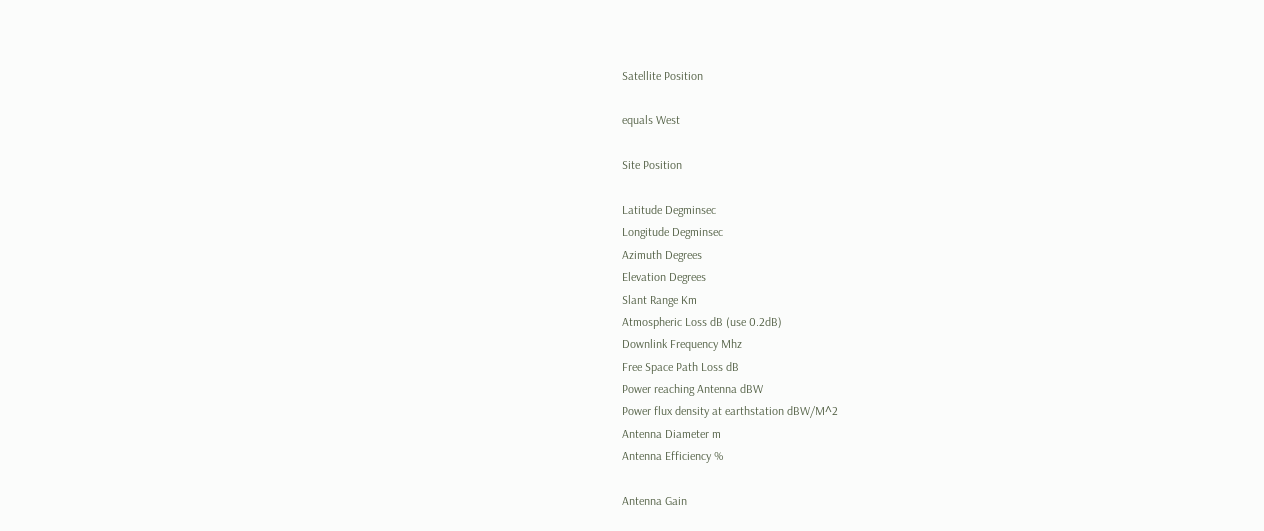Satellite Position

equals West

Site Position

Latitude Degminsec
Longitude Degminsec
Azimuth Degrees
Elevation Degrees
Slant Range Km
Atmospheric Loss dB (use 0.2dB)
Downlink Frequency Mhz
Free Space Path Loss dB
Power reaching Antenna dBW
Power flux density at earthstation dBW/M^2
Antenna Diameter m
Antenna Efficiency %

Antenna Gain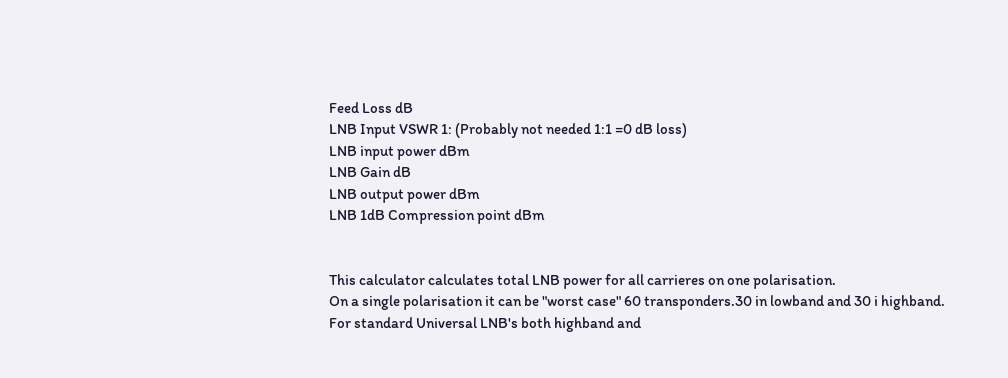Feed Loss dB
LNB Input VSWR 1: (Probably not needed 1:1 =0 dB loss)
LNB input power dBm
LNB Gain dB
LNB output power dBm
LNB 1dB Compression point dBm


This calculator calculates total LNB power for all carrieres on one polarisation.
On a single polarisation it can be "worst case" 60 transponders.30 in lowband and 30 i highband.
For standard Universal LNB's both highband and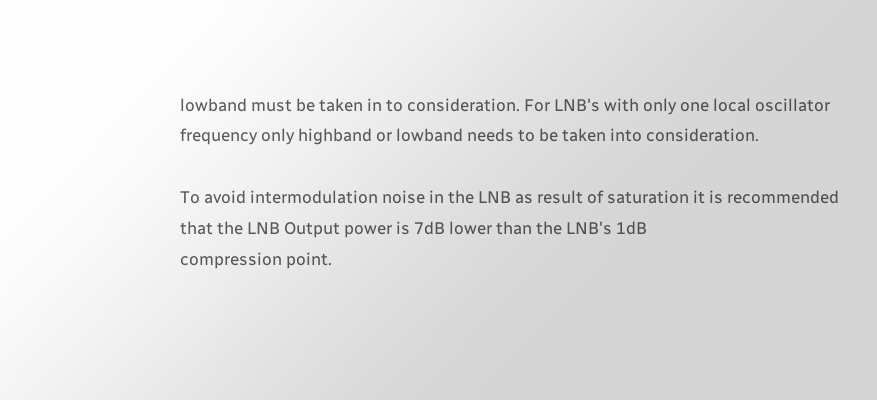lowband must be taken in to consideration. For LNB's with only one local oscillator
frequency only highband or lowband needs to be taken into consideration.

To avoid intermodulation noise in the LNB as result of saturation it is recommended that the LNB Output power is 7dB lower than the LNB's 1dB
compression point.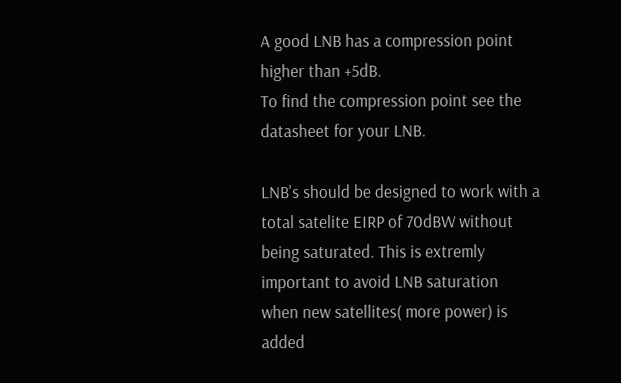A good LNB has a compression point higher than +5dB.
To find the compression point see the datasheet for your LNB.

LNB's should be designed to work with a total satelite EIRP of 70dBW without being saturated. This is extremly important to avoid LNB saturation
when new satellites( more power) is added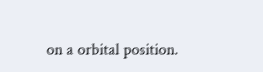on a orbital position.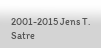2001-2015 Jens T. Satre